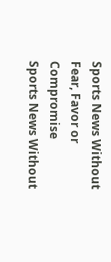Sports News Without Fear, Favor or Compromise
Sports News Without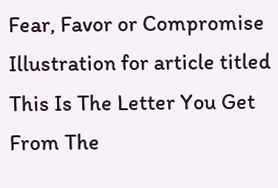Fear, Favor or Compromise
Illustration for article titled This Is The Letter You Get From The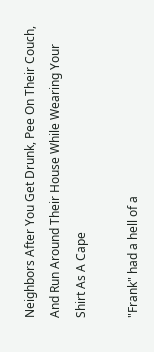Neighbors After You Get Drunk, Pee On Their Couch, And Run Around Their House While Wearing Your Shirt As A Cape

"Frank" had a hell of a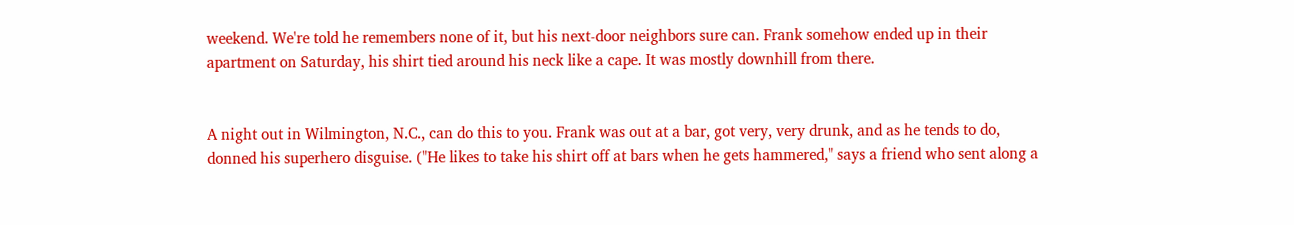weekend. We're told he remembers none of it, but his next-door neighbors sure can. Frank somehow ended up in their apartment on Saturday, his shirt tied around his neck like a cape. It was mostly downhill from there.


A night out in Wilmington, N.C., can do this to you. Frank was out at a bar, got very, very drunk, and as he tends to do, donned his superhero disguise. ("He likes to take his shirt off at bars when he gets hammered," says a friend who sent along a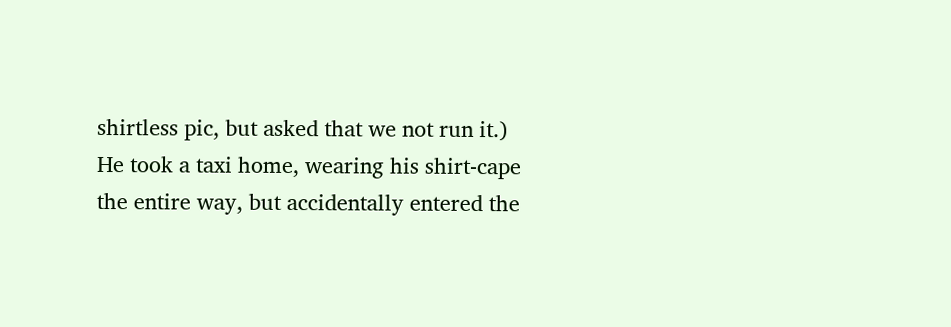shirtless pic, but asked that we not run it.) He took a taxi home, wearing his shirt-cape the entire way, but accidentally entered the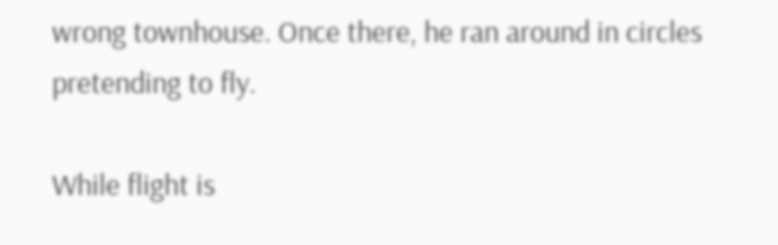wrong townhouse. Once there, he ran around in circles pretending to fly.

While flight is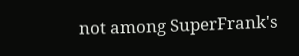not among SuperFrank's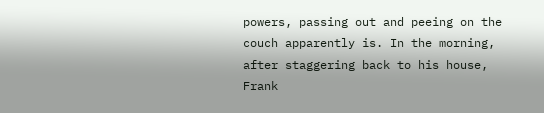powers, passing out and peeing on the couch apparently is. In the morning, after staggering back to his house, Frank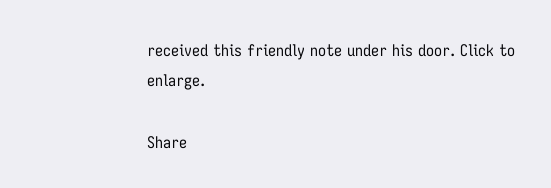received this friendly note under his door. Click to enlarge.

Share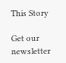This Story

Get our newsletter